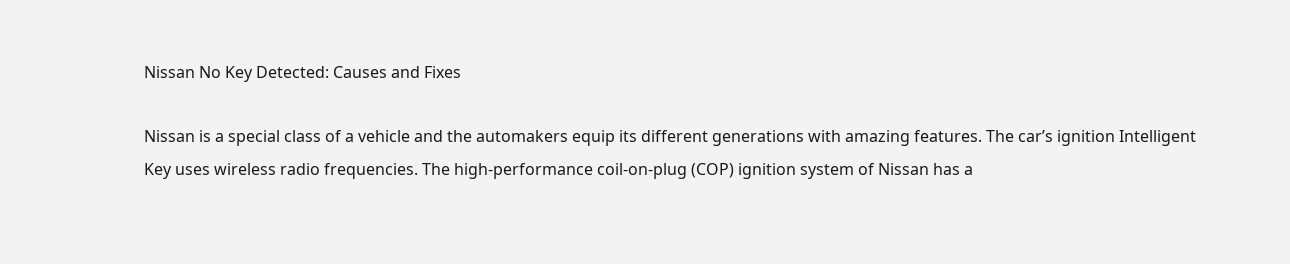Nissan No Key Detected: Causes and Fixes

Nissan is a special class of a vehicle and the automakers equip its different generations with amazing features. The car’s ignition Intelligent Key uses wireless radio frequencies. The high-performance coil-on-plug (COP) ignition system of Nissan has a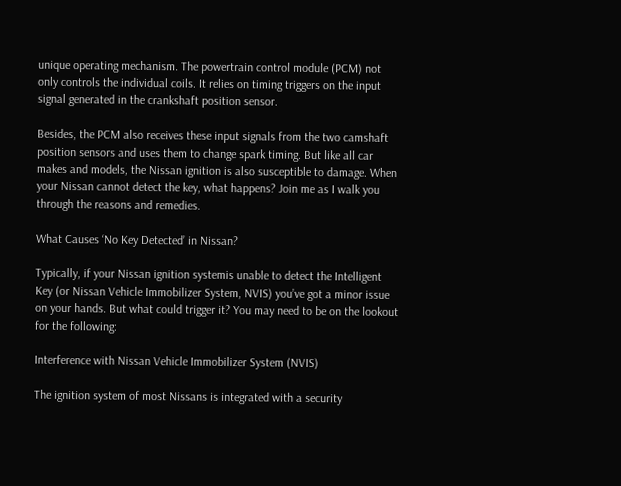unique operating mechanism. The powertrain control module (PCM) not only controls the individual coils. It relies on timing triggers on the input signal generated in the crankshaft position sensor.

Besides, the PCM also receives these input signals from the two camshaft position sensors and uses them to change spark timing. But like all car makes and models, the Nissan ignition is also susceptible to damage. When your Nissan cannot detect the key, what happens? Join me as I walk you through the reasons and remedies.

What Causes ‘No Key Detected’ in Nissan?

Typically, if your Nissan ignition systemis unable to detect the Intelligent Key (or Nissan Vehicle Immobilizer System, NVIS) you’ve got a minor issue on your hands. But what could trigger it? You may need to be on the lookout for the following:

Interference with Nissan Vehicle Immobilizer System (NVIS)

The ignition system of most Nissans is integrated with a security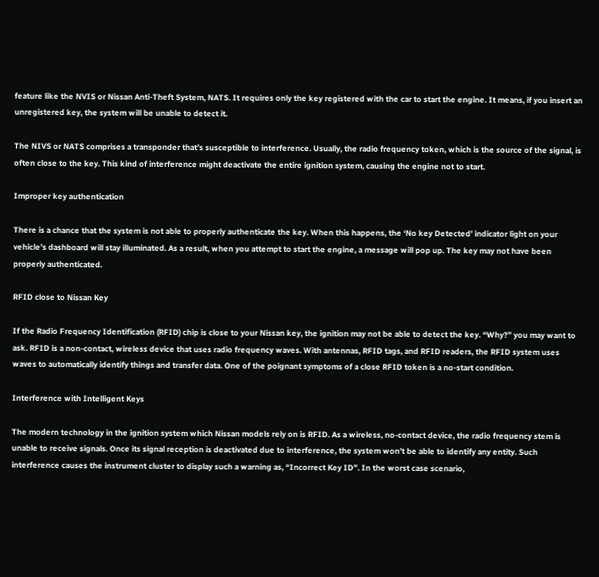feature like the NVIS or Nissan Anti-Theft System, NATS. It requires only the key registered with the car to start the engine. It means, if you insert an unregistered key, the system will be unable to detect it.

The NIVS or NATS comprises a transponder that’s susceptible to interference. Usually, the radio frequency token, which is the source of the signal, is often close to the key. This kind of interference might deactivate the entire ignition system, causing the engine not to start.

Improper key authentication

There is a chance that the system is not able to properly authenticate the key. When this happens, the ‘No key Detected’ indicator light on your vehicle’s dashboard will stay illuminated. As a result, when you attempt to start the engine, a message will pop up. The key may not have been properly authenticated.

RFID close to Nissan Key

If the Radio Frequency Identification (RFID) chip is close to your Nissan key, the ignition may not be able to detect the key. “Why?” you may want to ask. RFID is a non-contact, wireless device that uses radio frequency waves. With antennas, RFID tags, and RFID readers, the RFID system uses waves to automatically identify things and transfer data. One of the poignant symptoms of a close RFID token is a no-start condition.

Interference with Intelligent Keys

The modern technology in the ignition system which Nissan models rely on is RFID. As a wireless, no-contact device, the radio frequency stem is unable to receive signals. Once its signal reception is deactivated due to interference, the system won’t be able to identify any entity. Such interference causes the instrument cluster to display such a warning as, “Incorrect Key ID”. In the worst case scenario,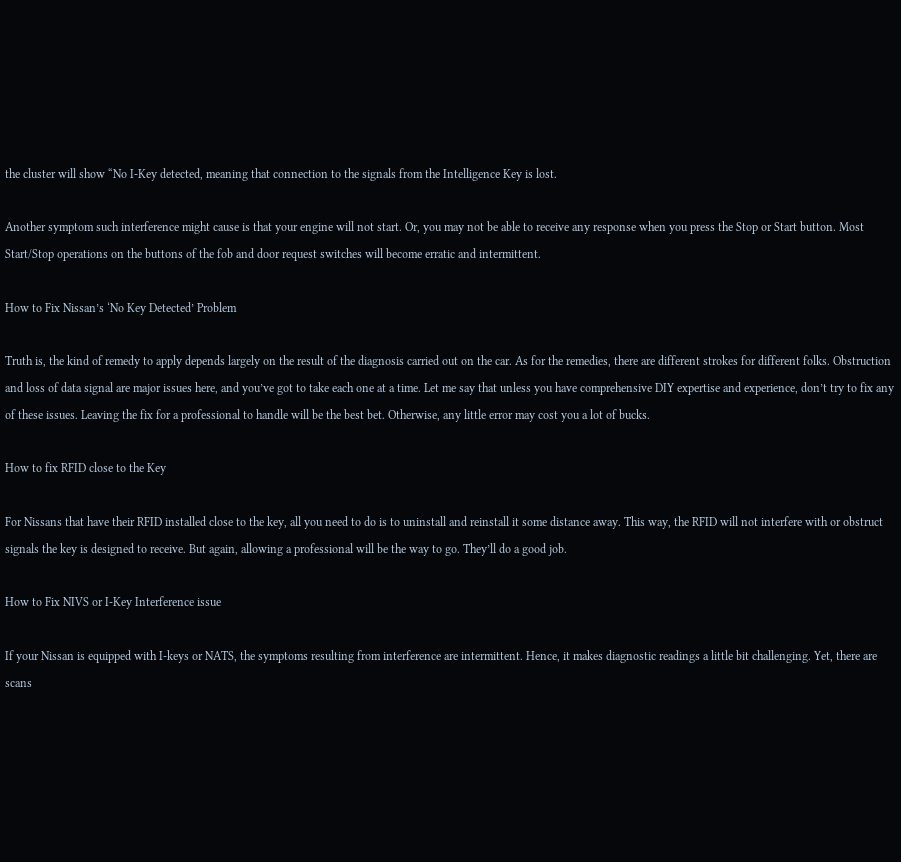the cluster will show “No I-Key detected, meaning that connection to the signals from the Intelligence Key is lost.

Another symptom such interference might cause is that your engine will not start. Or, you may not be able to receive any response when you press the Stop or Start button. Most Start/Stop operations on the buttons of the fob and door request switches will become erratic and intermittent.

How to Fix Nissan’s ‘No Key Detected’ Problem

Truth is, the kind of remedy to apply depends largely on the result of the diagnosis carried out on the car. As for the remedies, there are different strokes for different folks. Obstruction and loss of data signal are major issues here, and you’ve got to take each one at a time. Let me say that unless you have comprehensive DIY expertise and experience, don’t try to fix any of these issues. Leaving the fix for a professional to handle will be the best bet. Otherwise, any little error may cost you a lot of bucks.

How to fix RFID close to the Key

For Nissans that have their RFID installed close to the key, all you need to do is to uninstall and reinstall it some distance away. This way, the RFID will not interfere with or obstruct signals the key is designed to receive. But again, allowing a professional will be the way to go. They’ll do a good job.

How to Fix NIVS or I-Key Interference issue

If your Nissan is equipped with I-keys or NATS, the symptoms resulting from interference are intermittent. Hence, it makes diagnostic readings a little bit challenging. Yet, there are scans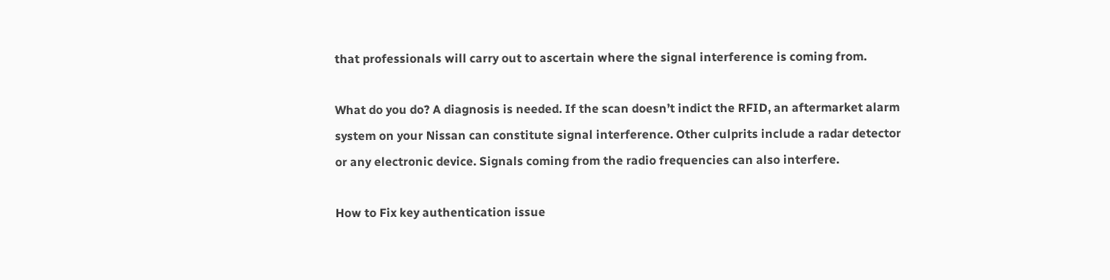that professionals will carry out to ascertain where the signal interference is coming from.

What do you do? A diagnosis is needed. If the scan doesn’t indict the RFID, an aftermarket alarm system on your Nissan can constitute signal interference. Other culprits include a radar detector or any electronic device. Signals coming from the radio frequencies can also interfere.

How to Fix key authentication issue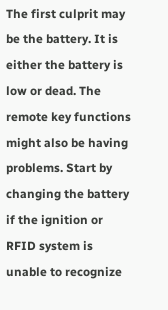The first culprit may be the battery. It is either the battery is low or dead. The remote key functions might also be having problems. Start by changing the battery if the ignition or RFID system is unable to recognize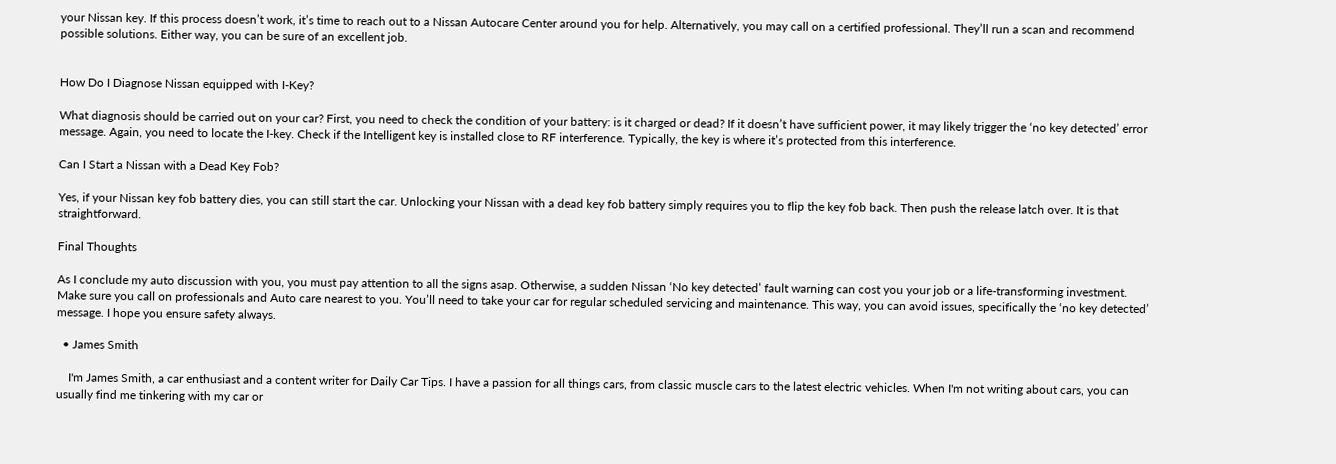your Nissan key. If this process doesn’t work, it’s time to reach out to a Nissan Autocare Center around you for help. Alternatively, you may call on a certified professional. They’ll run a scan and recommend possible solutions. Either way, you can be sure of an excellent job.


How Do I Diagnose Nissan equipped with I-Key?

What diagnosis should be carried out on your car? First, you need to check the condition of your battery: is it charged or dead? If it doesn’t have sufficient power, it may likely trigger the ‘no key detected’ error message. Again, you need to locate the I-key. Check if the Intelligent key is installed close to RF interference. Typically, the key is where it’s protected from this interference.

Can I Start a Nissan with a Dead Key Fob?

Yes, if your Nissan key fob battery dies, you can still start the car. Unlocking your Nissan with a dead key fob battery simply requires you to flip the key fob back. Then push the release latch over. It is that straightforward.

Final Thoughts

As I conclude my auto discussion with you, you must pay attention to all the signs asap. Otherwise, a sudden Nissan ‘No key detected’ fault warning can cost you your job or a life-transforming investment. Make sure you call on professionals and Auto care nearest to you. You’ll need to take your car for regular scheduled servicing and maintenance. This way, you can avoid issues, specifically the ‘no key detected’ message. I hope you ensure safety always.

  • James Smith

    I'm James Smith, a car enthusiast and a content writer for Daily Car Tips. I have a passion for all things cars, from classic muscle cars to the latest electric vehicles. When I'm not writing about cars, you can usually find me tinkering with my car or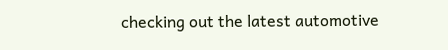checking out the latest automotive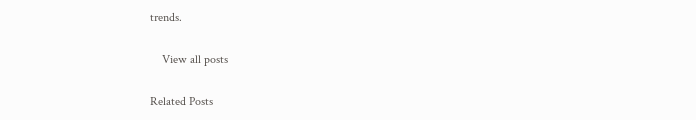trends.

    View all posts

Related Posts